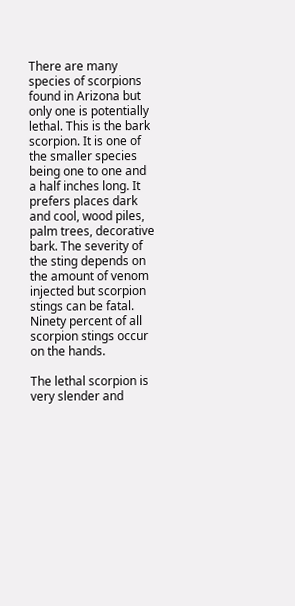There are many species of scorpions found in Arizona but only one is potentially lethal. This is the bark scorpion. It is one of the smaller species being one to one and a half inches long. It prefers places dark and cool, wood piles, palm trees, decorative bark. The severity of the sting depends on the amount of venom injected but scorpion stings can be fatal. Ninety percent of all scorpion stings occur on the hands.

The lethal scorpion is very slender and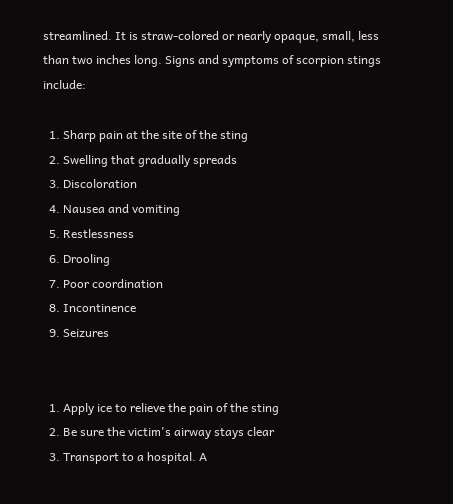streamlined. It is straw-colored or nearly opaque, small, less than two inches long. Signs and symptoms of scorpion stings include:

  1. Sharp pain at the site of the sting
  2. Swelling that gradually spreads
  3. Discoloration
  4. Nausea and vomiting
  5. Restlessness
  6. Drooling
  7. Poor coordination
  8. Incontinence
  9. Seizures


  1. Apply ice to relieve the pain of the sting
  2. Be sure the victim's airway stays clear
  3. Transport to a hospital. A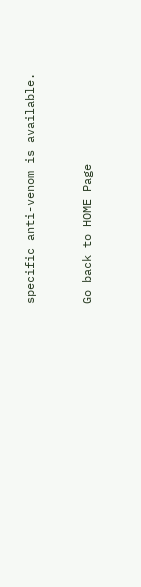specific anti-venom is available.


Go back to HOME Page